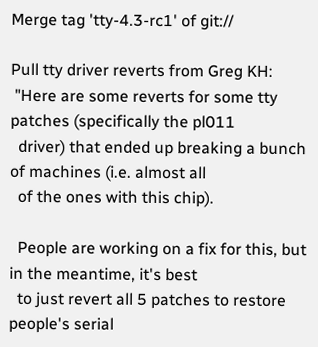Merge tag 'tty-4.3-rc1' of git://

Pull tty driver reverts from Greg KH:
 "Here are some reverts for some tty patches (specifically the pl011
  driver) that ended up breaking a bunch of machines (i.e. almost all
  of the ones with this chip).

  People are working on a fix for this, but in the meantime, it's best
  to just revert all 5 patches to restore people's serial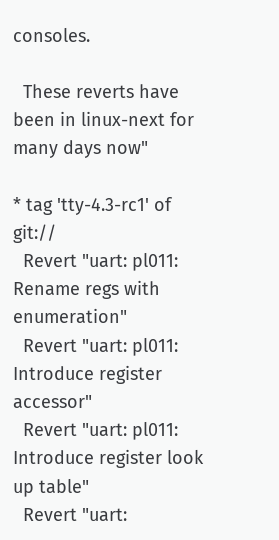consoles.

  These reverts have been in linux-next for many days now"

* tag 'tty-4.3-rc1' of git://
  Revert "uart: pl011: Rename regs with enumeration"
  Revert "uart: pl011: Introduce register accessor"
  Revert "uart: pl011: Introduce register look up table"
  Revert "uart: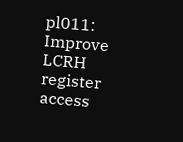pl011: Improve LCRH register access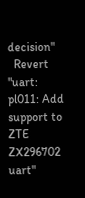decision"
  Revert "uart: pl011: Add support to ZTE ZX296702 uart"